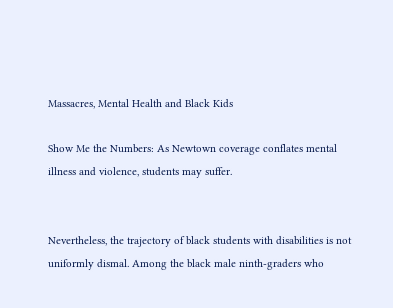Massacres, Mental Health and Black Kids

Show Me the Numbers: As Newtown coverage conflates mental illness and violence, students may suffer.


Nevertheless, the trajectory of black students with disabilities is not uniformly dismal. Among the black male ninth-graders who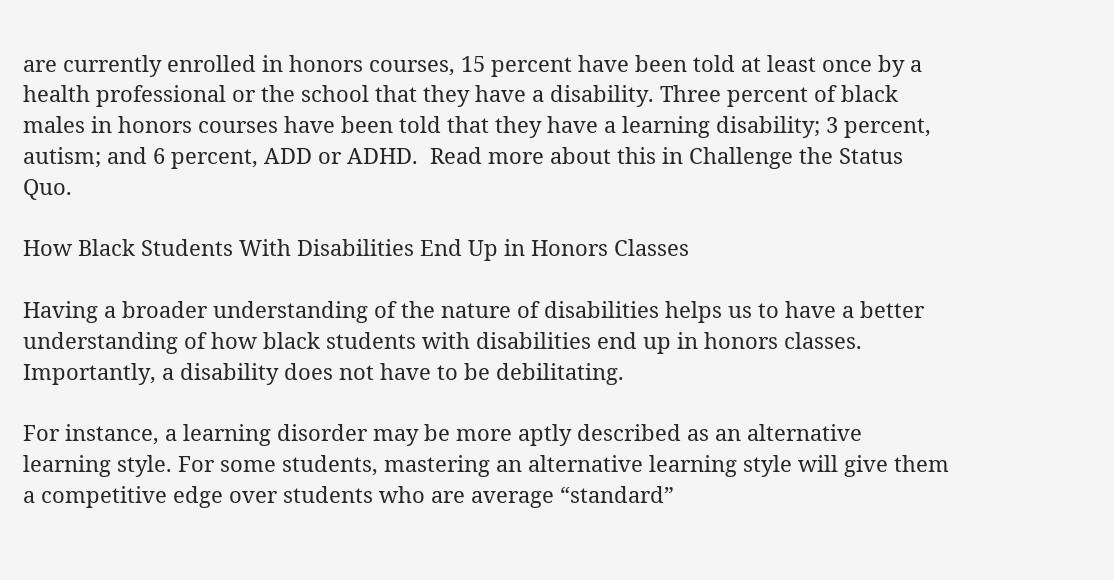are currently enrolled in honors courses, 15 percent have been told at least once by a health professional or the school that they have a disability. Three percent of black males in honors courses have been told that they have a learning disability; 3 percent, autism; and 6 percent, ADD or ADHD.  Read more about this in Challenge the Status Quo.

How Black Students With Disabilities End Up in Honors Classes

Having a broader understanding of the nature of disabilities helps us to have a better understanding of how black students with disabilities end up in honors classes. Importantly, a disability does not have to be debilitating.

For instance, a learning disorder may be more aptly described as an alternative learning style. For some students, mastering an alternative learning style will give them a competitive edge over students who are average “standard”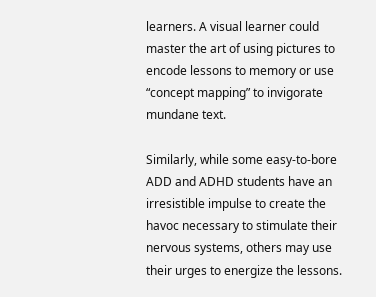learners. A visual learner could master the art of using pictures to encode lessons to memory or use “concept mapping” to invigorate mundane text.

Similarly, while some easy-to-bore ADD and ADHD students have an irresistible impulse to create the havoc necessary to stimulate their nervous systems, others may use their urges to energize the lessons.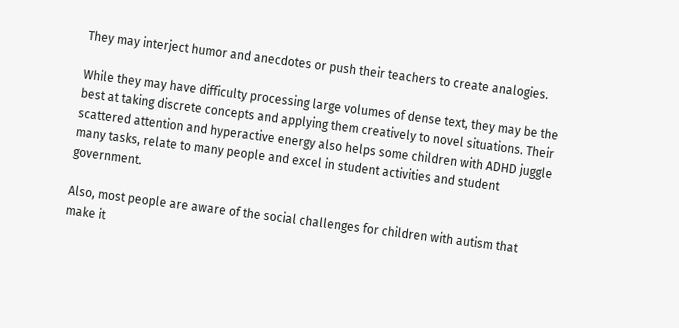They may interject humor and anecdotes or push their teachers to create analogies.

While they may have difficulty processing large volumes of dense text, they may be the best at taking discrete concepts and applying them creatively to novel situations. Their scattered attention and hyperactive energy also helps some children with ADHD juggle many tasks, relate to many people and excel in student activities and student government.

Also, most people are aware of the social challenges for children with autism that make it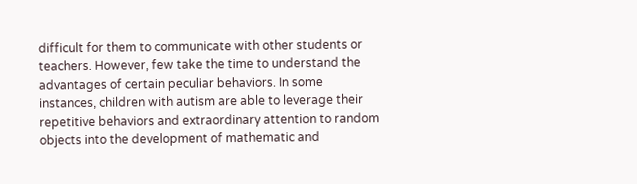difficult for them to communicate with other students or teachers. However, few take the time to understand the advantages of certain peculiar behaviors. In some instances, children with autism are able to leverage their repetitive behaviors and extraordinary attention to random objects into the development of mathematic and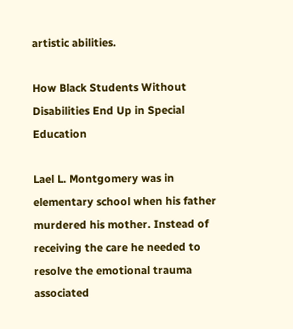artistic abilities.

How Black Students Without Disabilities End Up in Special Education

Lael L. Montgomery was in elementary school when his father murdered his mother. Instead of receiving the care he needed to resolve the emotional trauma associated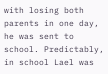with losing both parents in one day, he was sent to school. Predictably, in school Lael was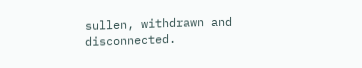sullen, withdrawn and disconnected.